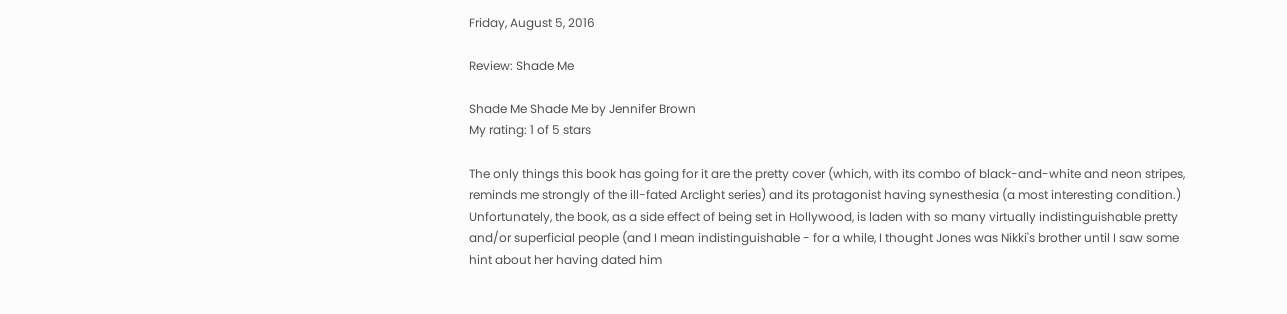Friday, August 5, 2016

Review: Shade Me

Shade Me Shade Me by Jennifer Brown
My rating: 1 of 5 stars

The only things this book has going for it are the pretty cover (which, with its combo of black-and-white and neon stripes, reminds me strongly of the ill-fated Arclight series) and its protagonist having synesthesia (a most interesting condition.) Unfortunately, the book, as a side effect of being set in Hollywood, is laden with so many virtually indistinguishable pretty and/or superficial people (and I mean indistinguishable - for a while, I thought Jones was Nikki's brother until I saw some hint about her having dated him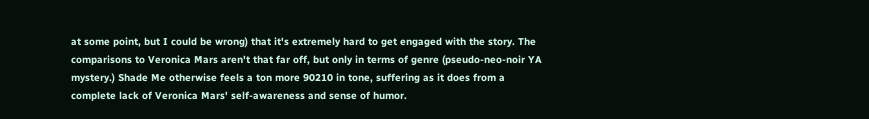at some point, but I could be wrong) that it's extremely hard to get engaged with the story. The comparisons to Veronica Mars aren't that far off, but only in terms of genre (pseudo-neo-noir YA mystery.) Shade Me otherwise feels a ton more 90210 in tone, suffering as it does from a complete lack of Veronica Mars' self-awareness and sense of humor.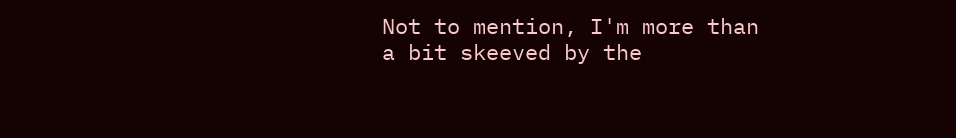Not to mention, I'm more than a bit skeeved by the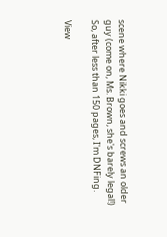scene where Nikki goes and screws an older guy (come on, Ms. Brown, she's barely legal!) So, after less than 150 pages, I'm DNFing.

View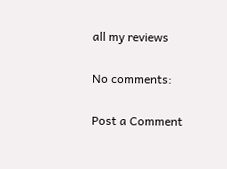all my reviews

No comments:

Post a Comment